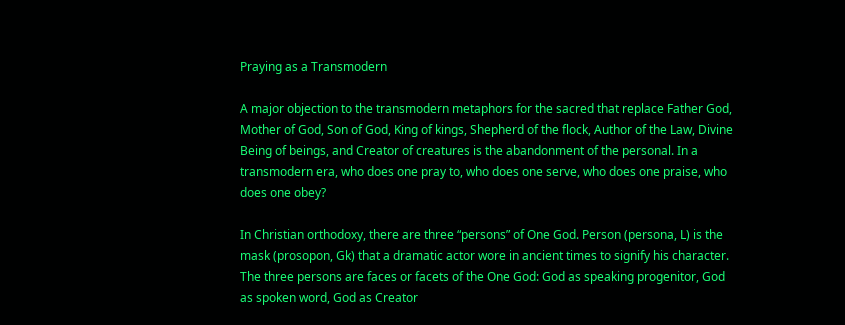Praying as a Transmodern

A major objection to the transmodern metaphors for the sacred that replace Father God, Mother of God, Son of God, King of kings, Shepherd of the flock, Author of the Law, Divine Being of beings, and Creator of creatures is the abandonment of the personal. In a transmodern era, who does one pray to, who does one serve, who does one praise, who does one obey?

In Christian orthodoxy, there are three “persons” of One God. Person (persona, L) is the mask (prosopon, Gk) that a dramatic actor wore in ancient times to signify his character. The three persons are faces or facets of the One God: God as speaking progenitor, God as spoken word, God as Creator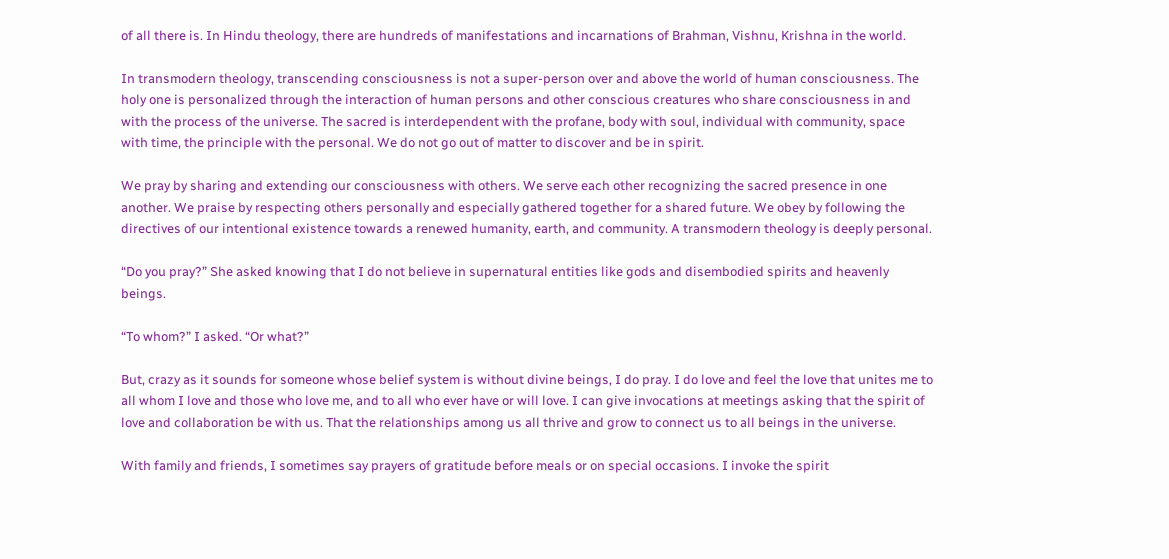of all there is. In Hindu theology, there are hundreds of manifestations and incarnations of Brahman, Vishnu, Krishna in the world.

In transmodern theology, transcending consciousness is not a super-person over and above the world of human consciousness. The holy one is personalized through the interaction of human persons and other conscious creatures who share consciousness in and with the process of the universe. The sacred is interdependent with the profane, body with soul, individual with community, space with time, the principle with the personal. We do not go out of matter to discover and be in spirit.

We pray by sharing and extending our consciousness with others. We serve each other recognizing the sacred presence in one another. We praise by respecting others personally and especially gathered together for a shared future. We obey by following the directives of our intentional existence towards a renewed humanity, earth, and community. A transmodern theology is deeply personal.

“Do you pray?” She asked knowing that I do not believe in supernatural entities like gods and disembodied spirits and heavenly beings.

“To whom?” I asked. “Or what?”

But, crazy as it sounds for someone whose belief system is without divine beings, I do pray. I do love and feel the love that unites me to all whom I love and those who love me, and to all who ever have or will love. I can give invocations at meetings asking that the spirit of love and collaboration be with us. That the relationships among us all thrive and grow to connect us to all beings in the universe.

With family and friends, I sometimes say prayers of gratitude before meals or on special occasions. I invoke the spirit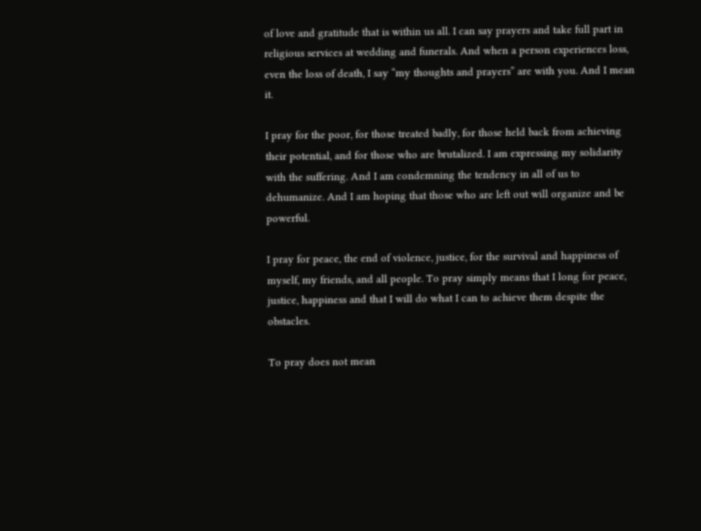of love and gratitude that is within us all. I can say prayers and take full part in religious services at wedding and funerals. And when a person experiences loss, even the loss of death, I say “my thoughts and prayers” are with you. And I mean it.

I pray for the poor, for those treated badly, for those held back from achieving their potential, and for those who are brutalized. I am expressing my solidarity with the suffering. And I am condemning the tendency in all of us to dehumanize. And I am hoping that those who are left out will organize and be powerful.

I pray for peace, the end of violence, justice, for the survival and happiness of myself, my friends, and all people. To pray simply means that I long for peace, justice, happiness and that I will do what I can to achieve them despite the obstacles.

To pray does not mean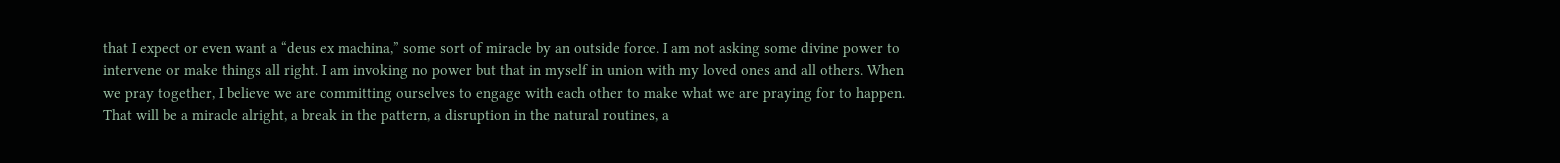that I expect or even want a “deus ex machina,” some sort of miracle by an outside force. I am not asking some divine power to intervene or make things all right. I am invoking no power but that in myself in union with my loved ones and all others. When we pray together, I believe we are committing ourselves to engage with each other to make what we are praying for to happen. That will be a miracle alright, a break in the pattern, a disruption in the natural routines, a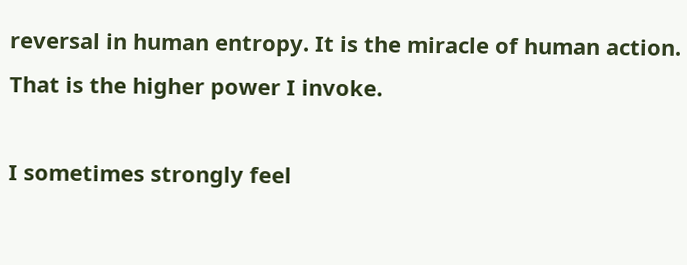reversal in human entropy. It is the miracle of human action. That is the higher power I invoke.

I sometimes strongly feel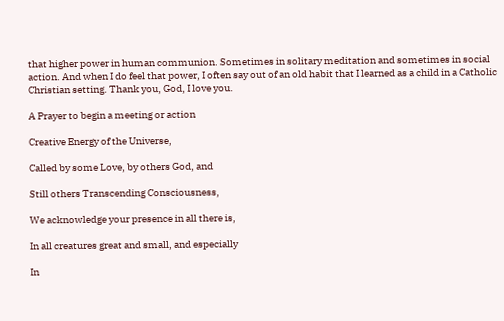that higher power in human communion. Sometimes in solitary meditation and sometimes in social action. And when I do feel that power, I often say out of an old habit that I learned as a child in a Catholic Christian setting. Thank you, God, I love you.

A Prayer to begin a meeting or action

Creative Energy of the Universe,

Called by some Love, by others God, and

Still others Transcending Consciousness,

We acknowledge your presence in all there is,

In all creatures great and small, and especially

In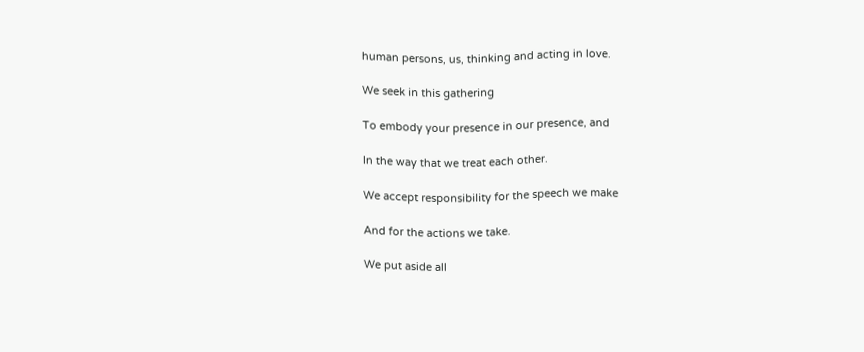human persons, us, thinking and acting in love.

We seek in this gathering

To embody your presence in our presence, and

In the way that we treat each other.

We accept responsibility for the speech we make

And for the actions we take.

We put aside all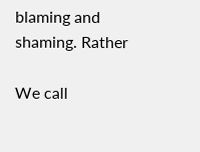blaming and shaming. Rather

We call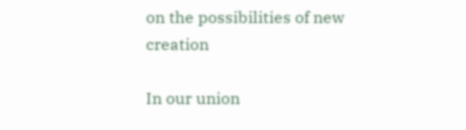on the possibilities of new creation

In our union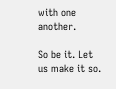with one another.

So be it. Let us make it so.